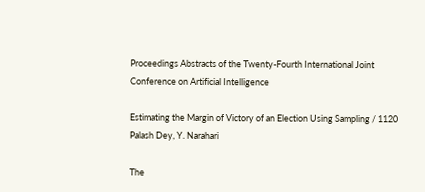Proceedings Abstracts of the Twenty-Fourth International Joint Conference on Artificial Intelligence

Estimating the Margin of Victory of an Election Using Sampling / 1120
Palash Dey, Y. Narahari

The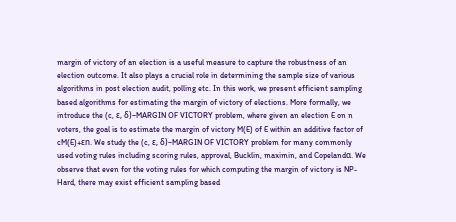margin of victory of an election is a useful measure to capture the robustness of an election outcome. It also plays a crucial role in determining the sample size of various algorithms in post election audit, polling etc. In this work, we present efficient sampling based algorithms for estimating the margin of victory of elections. More formally, we introduce the (c, ε, δ)–MARGIN OF VICTORY problem, where given an election E on n voters, the goal is to estimate the margin of victory M(E) of E within an additive factor of cM(E)+εn. We study the (c, ε, δ)–MARGIN OF VICTORY problem for many commonly used voting rules including scoring rules, approval, Bucklin, maximin, and Copelandα. We observe that even for the voting rules for which computing the margin of victory is NP-Hard, there may exist efficient sampling based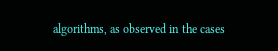algorithms, as observed in the cases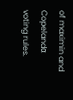of maximin and Copelandα voting rules.